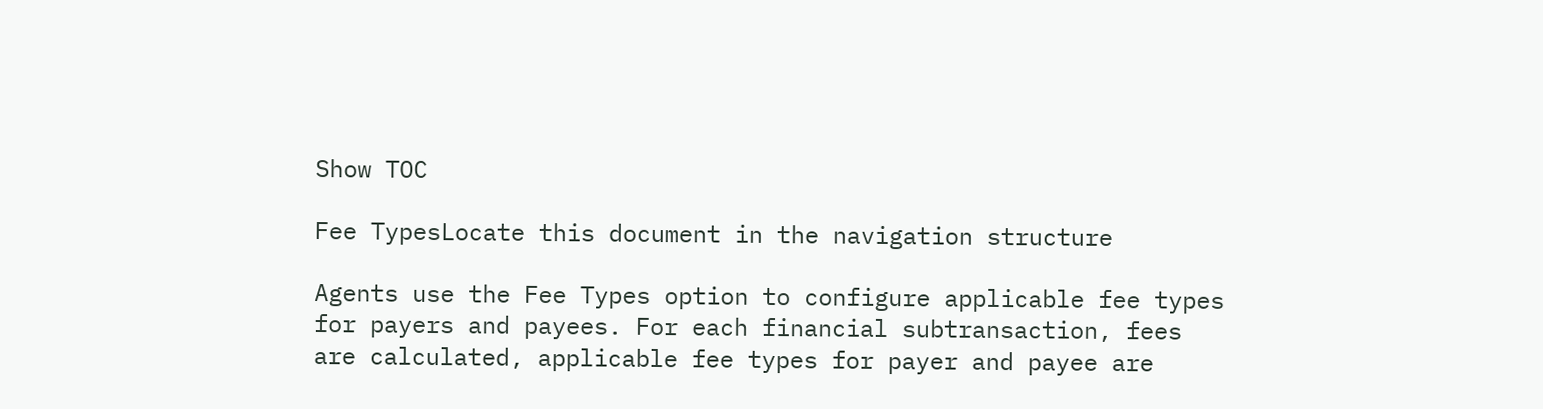Show TOC

Fee TypesLocate this document in the navigation structure

Agents use the Fee Types option to configure applicable fee types for payers and payees. For each financial subtransaction, fees are calculated, applicable fee types for payer and payee are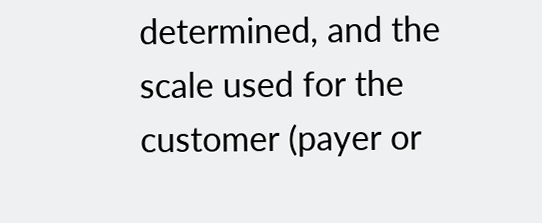determined, and the scale used for the customer (payer or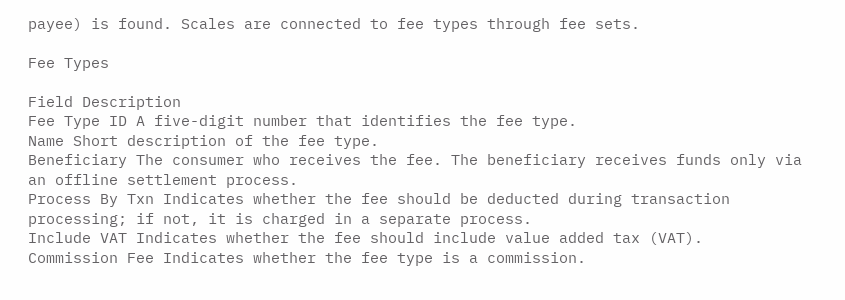payee) is found. Scales are connected to fee types through fee sets.

Fee Types

Field Description
Fee Type ID A five-digit number that identifies the fee type.
Name Short description of the fee type.
Beneficiary The consumer who receives the fee. The beneficiary receives funds only via an offline settlement process.
Process By Txn Indicates whether the fee should be deducted during transaction processing; if not, it is charged in a separate process.
Include VAT Indicates whether the fee should include value added tax (VAT).
Commission Fee Indicates whether the fee type is a commission.